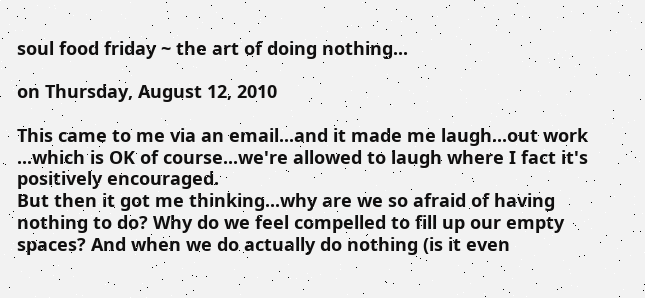soul food friday ~ the art of doing nothing...

on Thursday, August 12, 2010

This came to me via an email...and it made me laugh...out work
...which is OK of course...we're allowed to laugh where I fact it's positively encouraged.
But then it got me thinking...why are we so afraid of having nothing to do? Why do we feel compelled to fill up our empty spaces? And when we do actually do nothing (is it even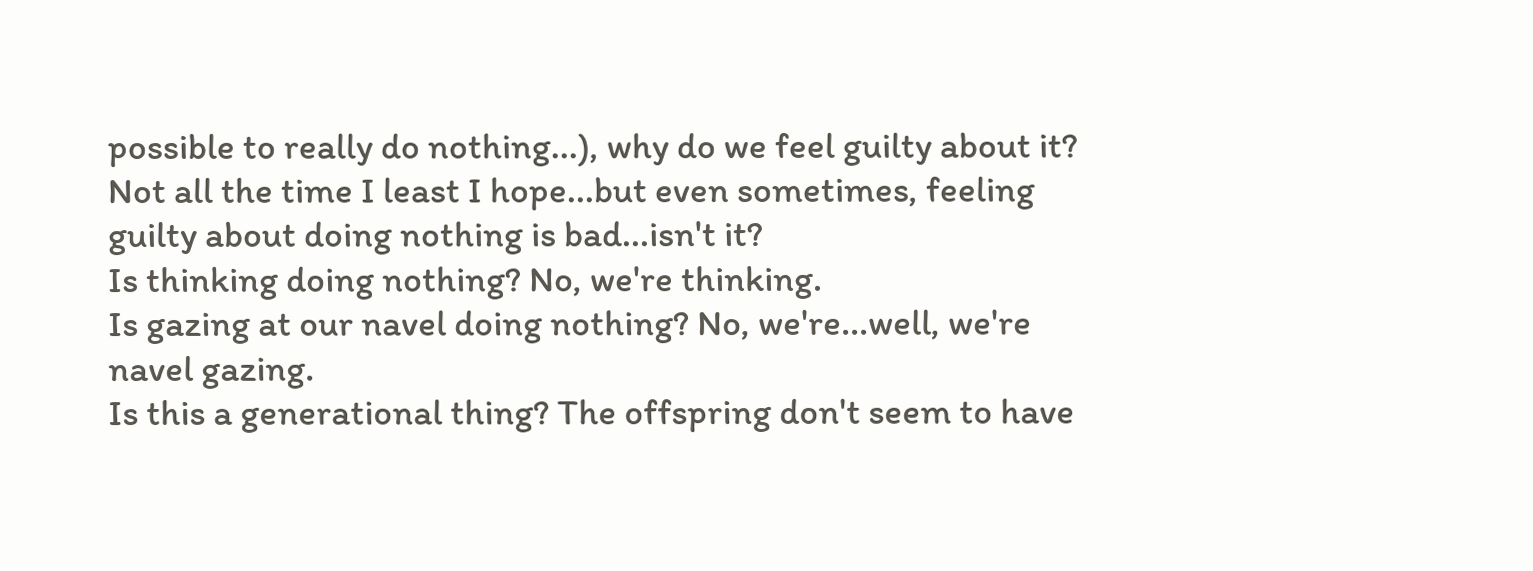possible to really do nothing...), why do we feel guilty about it? Not all the time I least I hope...but even sometimes, feeling guilty about doing nothing is bad...isn't it?
Is thinking doing nothing? No, we're thinking.
Is gazing at our navel doing nothing? No, we're...well, we're navel gazing.
Is this a generational thing? The offspring don't seem to have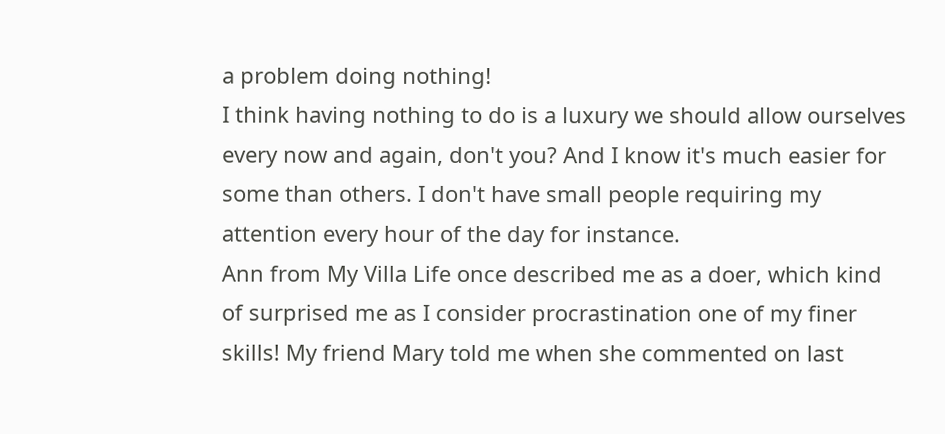a problem doing nothing!
I think having nothing to do is a luxury we should allow ourselves every now and again, don't you? And I know it's much easier for some than others. I don't have small people requiring my attention every hour of the day for instance.
Ann from My Villa Life once described me as a doer, which kind of surprised me as I consider procrastination one of my finer skills! My friend Mary told me when she commented on last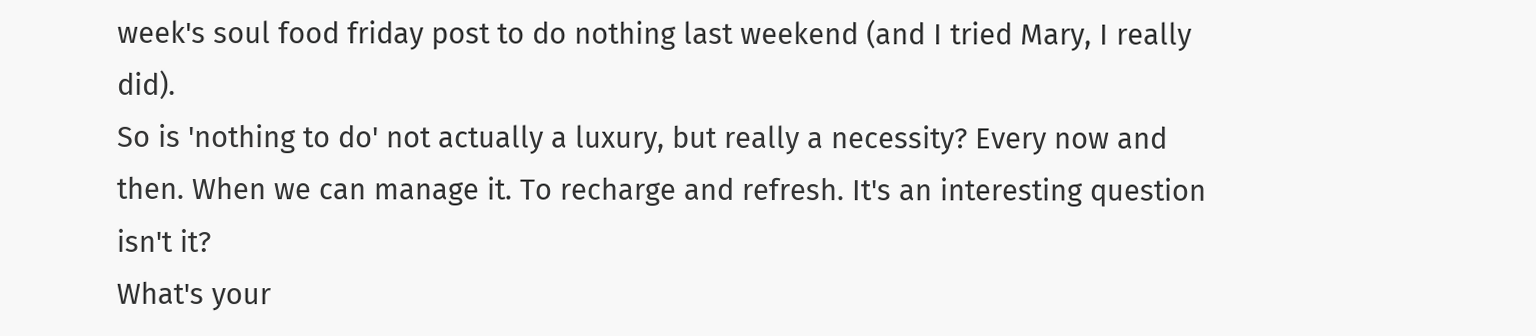week's soul food friday post to do nothing last weekend (and I tried Mary, I really did).
So is 'nothing to do' not actually a luxury, but really a necessity? Every now and then. When we can manage it. To recharge and refresh. It's an interesting question isn't it?
What's your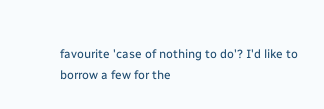favourite 'case of nothing to do'? I'd like to borrow a few for the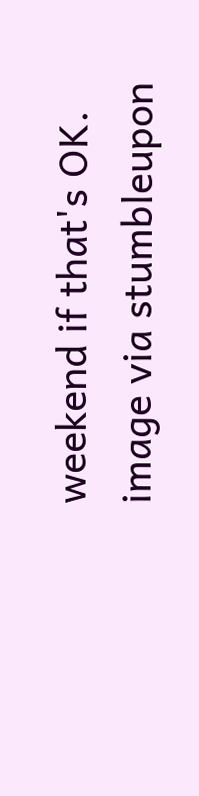weekend if that's OK.
image via stumbleupon